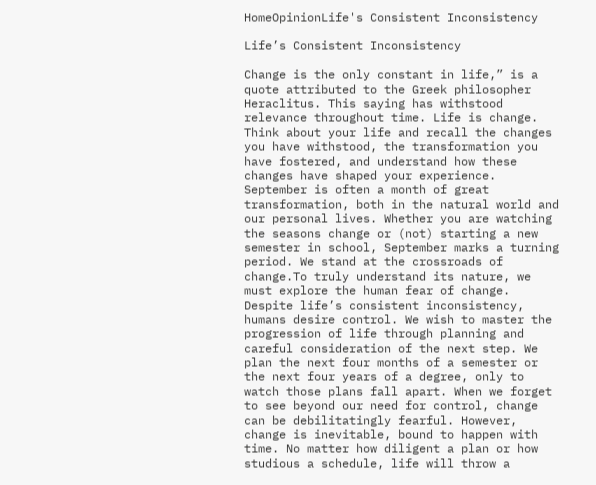HomeOpinionLife's Consistent Inconsistency

Life’s Consistent Inconsistency

Change is the only constant in life,” is a quote attributed to the Greek philosopher Heraclitus. This saying has withstood relevance throughout time. Life is change. Think about your life and recall the changes you have withstood, the transformation you have fostered, and understand how these changes have shaped your experience. September is often a month of great transformation, both in the natural world and our personal lives. Whether you are watching the seasons change or (not) starting a new semester in school, September marks a turning period. We stand at the crossroads of change.To truly understand its nature, we must explore the human fear of change. Despite life’s consistent inconsistency, humans desire control. We wish to master the progression of life through planning and careful consideration of the next step. We plan the next four months of a semester or the next four years of a degree, only to watch those plans fall apart. When we forget to see beyond our need for control, change can be debilitatingly fearful. However, change is inevitable, bound to happen with time. No matter how diligent a plan or how studious a schedule, life will throw a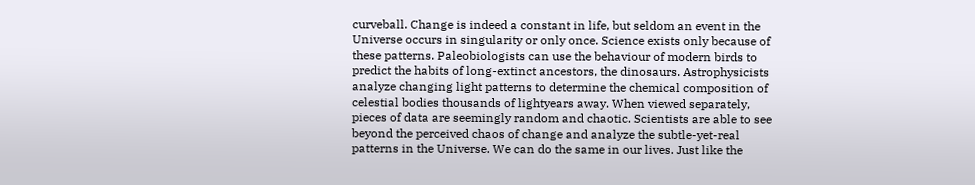curveball. Change is indeed a constant in life, but seldom an event in the Universe occurs in singularity or only once. Science exists only because of these patterns. Paleobiologists can use the behaviour of modern birds to predict the habits of long-extinct ancestors, the dinosaurs. Astrophysicists analyze changing light patterns to determine the chemical composition of celestial bodies thousands of lightyears away. When viewed separately, pieces of data are seemingly random and chaotic. Scientists are able to see beyond the perceived chaos of change and analyze the subtle-yet-real patterns in the Universe. We can do the same in our lives. Just like the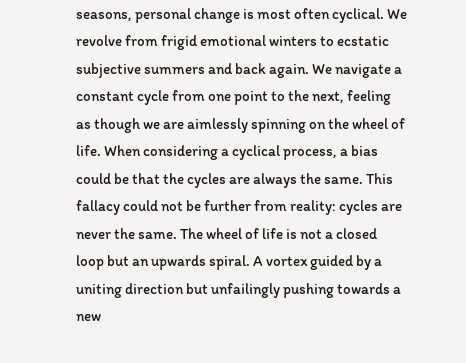seasons, personal change is most often cyclical. We revolve from frigid emotional winters to ecstatic subjective summers and back again. We navigate a constant cycle from one point to the next, feeling as though we are aimlessly spinning on the wheel of life. When considering a cyclical process, a bias could be that the cycles are always the same. This fallacy could not be further from reality: cycles are never the same. The wheel of life is not a closed loop but an upwards spiral. A vortex guided by a uniting direction but unfailingly pushing towards a new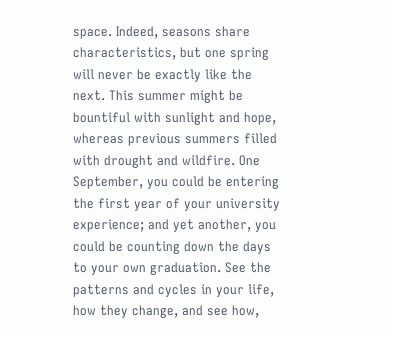space. Indeed, seasons share characteristics, but one spring will never be exactly like the next. This summer might be bountiful with sunlight and hope, whereas previous summers filled with drought and wildfire. One September, you could be entering the first year of your university experience; and yet another, you could be counting down the days to your own graduation. See the patterns and cycles in your life, how they change, and see how,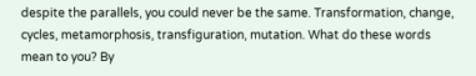despite the parallels, you could never be the same. Transformation, change, cycles, metamorphosis, transfiguration, mutation. What do these words mean to you? By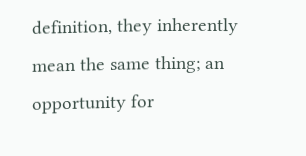definition, they inherently mean the same thing; an opportunity for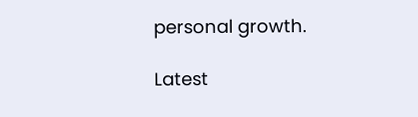personal growth.

Latest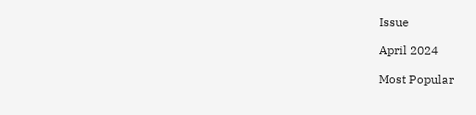Issue

April 2024

Most Popular